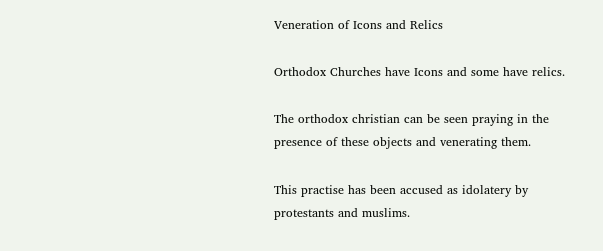Veneration of Icons and Relics

Orthodox Churches have Icons and some have relics.

The orthodox christian can be seen praying in the presence of these objects and venerating them.

This practise has been accused as idolatery by protestants and muslims.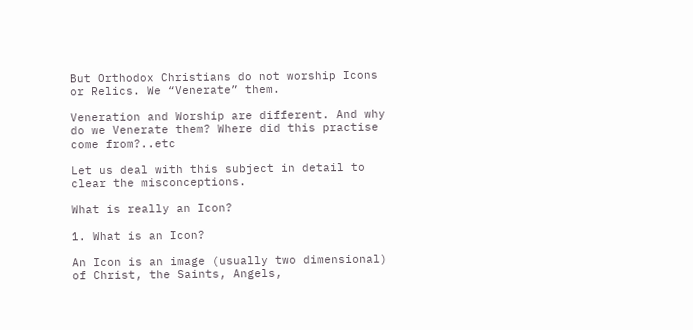But Orthodox Christians do not worship Icons or Relics. We “Venerate” them.

Veneration and Worship are different. And why do we Venerate them? Where did this practise come from?..etc

Let us deal with this subject in detail to clear the misconceptions.

What is really an Icon?

1. What is an Icon?

An Icon is an image (usually two dimensional) of Christ, the Saints, Angels,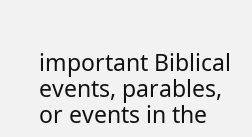important Biblical events, parables, or events in the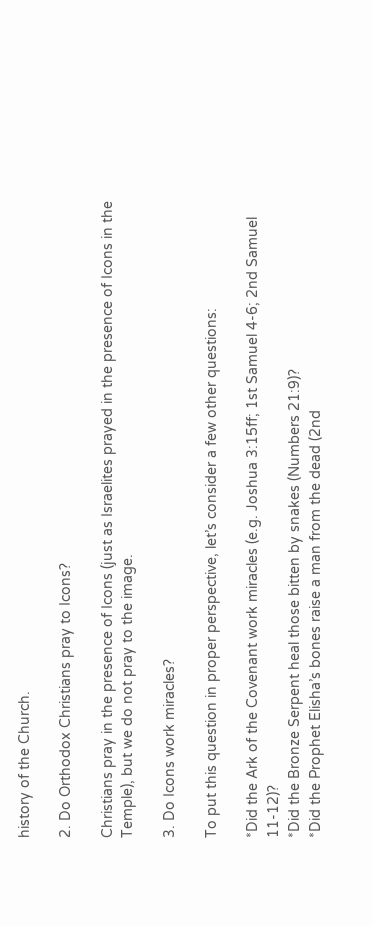history of the Church.

2. Do Orthodox Christians pray to Icons?

Christians pray in the presence of Icons (just as Israelites prayed in the presence of Icons in the Temple), but we do not pray to the image.

3. Do Icons work miracles?

To put this question in proper perspective, let’s consider a few other questions:

*Did the Ark of the Covenant work miracles (e.g. Joshua 3:15ff; 1st Samuel 4-6; 2nd Samuel 11-12)?
*Did the Bronze Serpent heal those bitten by snakes (Numbers 21:9)?
*Did the Prophet Elisha’s bones raise a man from the dead (2nd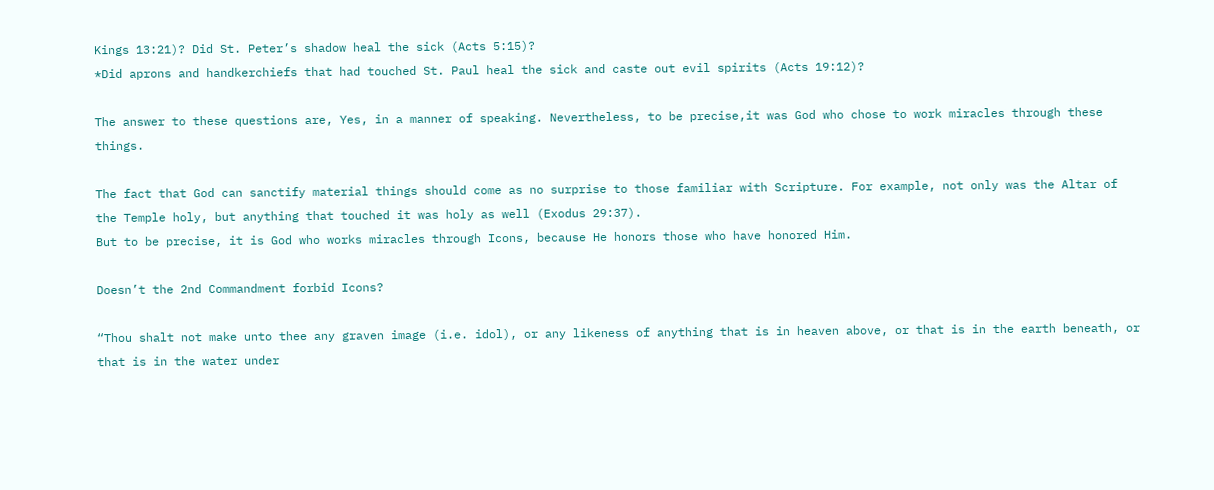Kings 13:21)? Did St. Peter’s shadow heal the sick (Acts 5:15)?
*Did aprons and handkerchiefs that had touched St. Paul heal the sick and caste out evil spirits (Acts 19:12)?

The answer to these questions are, Yes, in a manner of speaking. Nevertheless, to be precise,it was God who chose to work miracles through these things.

The fact that God can sanctify material things should come as no surprise to those familiar with Scripture. For example, not only was the Altar of the Temple holy, but anything that touched it was holy as well (Exodus 29:37).
But to be precise, it is God who works miracles through Icons, because He honors those who have honored Him.

Doesn’t the 2nd Commandment forbid Icons?

“Thou shalt not make unto thee any graven image (i.e. idol), or any likeness of anything that is in heaven above, or that is in the earth beneath, or that is in the water under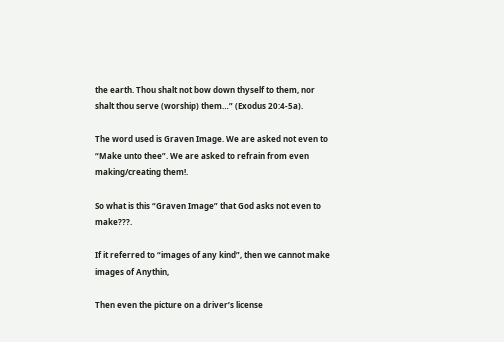the earth. Thou shalt not bow down thyself to them, nor shalt thou serve (worship) them…” (Exodus 20:4-5a).

The word used is Graven Image. We are asked not even to “Make unto thee”. We are asked to refrain from even making/creating them!.

So what is this “Graven Image” that God asks not even to make???.

If it referred to “images of any kind”, then we cannot make images of Anythin,

Then even the picture on a driver’s license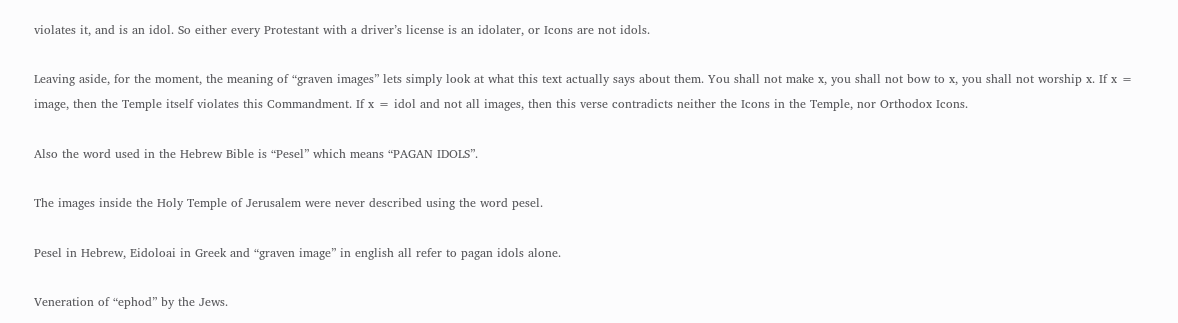violates it, and is an idol. So either every Protestant with a driver’s license is an idolater, or Icons are not idols.

Leaving aside, for the moment, the meaning of “graven images” lets simply look at what this text actually says about them. You shall not make x, you shall not bow to x, you shall not worship x. If x = image, then the Temple itself violates this Commandment. If x = idol and not all images, then this verse contradicts neither the Icons in the Temple, nor Orthodox Icons.

Also the word used in the Hebrew Bible is “Pesel” which means “PAGAN IDOLS”.

The images inside the Holy Temple of Jerusalem were never described using the word pesel.

Pesel in Hebrew, Eidoloai in Greek and “graven image” in english all refer to pagan idols alone.

Veneration of “ephod” by the Jews.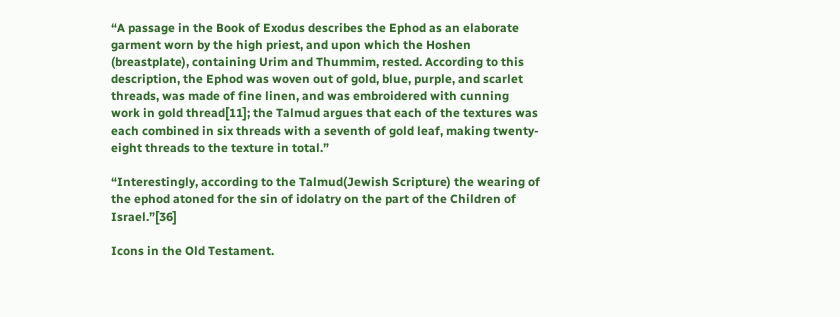“A passage in the Book of Exodus describes the Ephod as an elaborate garment worn by the high priest, and upon which the Hoshen (breastplate), containing Urim and Thummim, rested. According to this description, the Ephod was woven out of gold, blue, purple, and scarlet threads, was made of fine linen, and was embroidered with cunning work in gold thread[11]; the Talmud argues that each of the textures was each combined in six threads with a seventh of gold leaf, making twenty-eight threads to the texture in total.”

“Interestingly, according to the Talmud(Jewish Scripture) the wearing of the ephod atoned for the sin of idolatry on the part of the Children of Israel.”[36]

Icons in the Old Testament.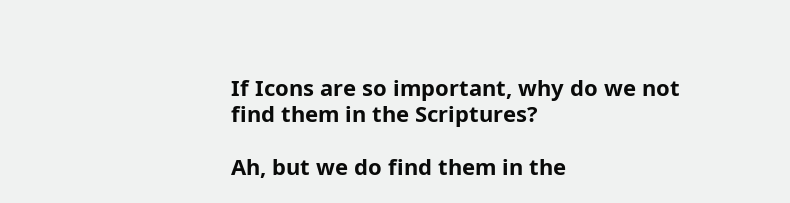If Icons are so important, why do we not find them in the Scriptures?

Ah, but we do find them in the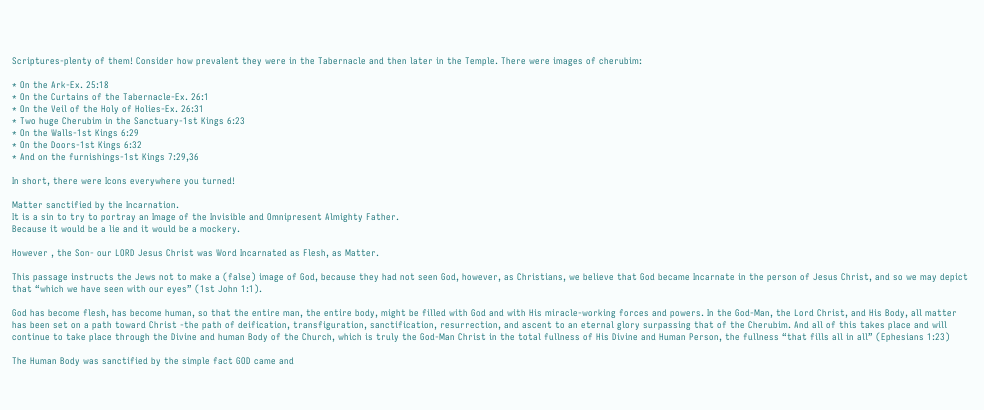Scriptures-plenty of them! Consider how prevalent they were in the Tabernacle and then later in the Temple. There were images of cherubim:

* On the Ark-Ex. 25:18
* On the Curtains of the Tabernacle-Ex. 26:1
* On the Veil of the Holy of Holies-Ex. 26:31
* Two huge Cherubim in the Sanctuary-1st Kings 6:23
* On the Walls-1st Kings 6:29
* On the Doors-1st Kings 6:32
* And on the furnishings-1st Kings 7:29,36

In short, there were Icons everywhere you turned!

Matter sanctified by the Incarnation.
It is a sin to try to portray an Image of the Invisible and Omnipresent Almighty Father.
Because it would be a lie and it would be a mockery.

However , the Son- our LORD Jesus Christ was Word Incarnated as Flesh, as Matter.

This passage instructs the Jews not to make a (false) image of God, because they had not seen God, however, as Christians, we believe that God became Incarnate in the person of Jesus Christ, and so we may depict that “which we have seen with our eyes” (1st John 1:1).

God has become flesh, has become human, so that the entire man, the entire body, might be filled with God and with His miracle-working forces and powers. In the God-Man, the Lord Christ, and His Body, all matter has been set on a path toward Christ -the path of deification, transfiguration, sanctification, resurrection, and ascent to an eternal glory surpassing that of the Cherubim. And all of this takes place and will continue to take place through the Divine and human Body of the Church, which is truly the God-Man Christ in the total fullness of His Divine and Human Person, the fullness “that fills all in all” (Ephesians 1:23)

The Human Body was sanctified by the simple fact GOD came and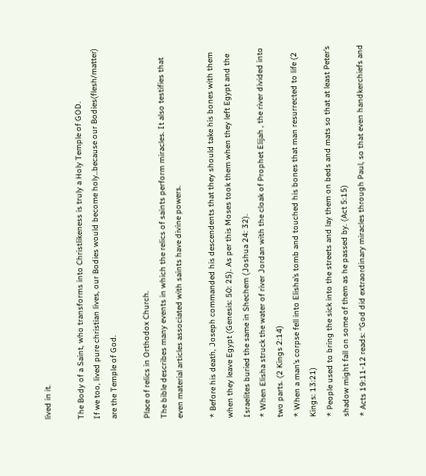lived in it.

The Body of a Saint, who transforms into Christlikeness is truly a Holy Temple of GOD.
If we too, lived pure christian lives, our Bodies would become holy..because our Bodies(flesh/matter) are the Temple of God.

Place of relics in Orthodox Church.
The bible describes many events in which the relics of saints perform miracles. It also testifies that even material articles associated with saints have divine powers.

* Before his death, Joseph commanded his descendents that they should take his bones with them when they leave Egypt (Genesis: 50: 25). As per this Moses took them when they left Egypt and the Israelites buried the same in Shechem (Joshua 24: 32).
* When Elisha struck the water of river Jordan with the cloak of Prophet Elijah , the river divided into two parts. (2 Kings 2:14)
* When a man’s corpse fell into Elisha’s tomb and touched his bones that man resurrected to life (2 Kings: 13:21)
* People used to bring the sick into the streets and lay them on beds and mats so that at least Peter’s shadow might fall on some of them as he passed by. (Act 5:15)
* Acts 19:11-12 reads: “God did extraordinary miracles through Paul, so that even handkerchiefs and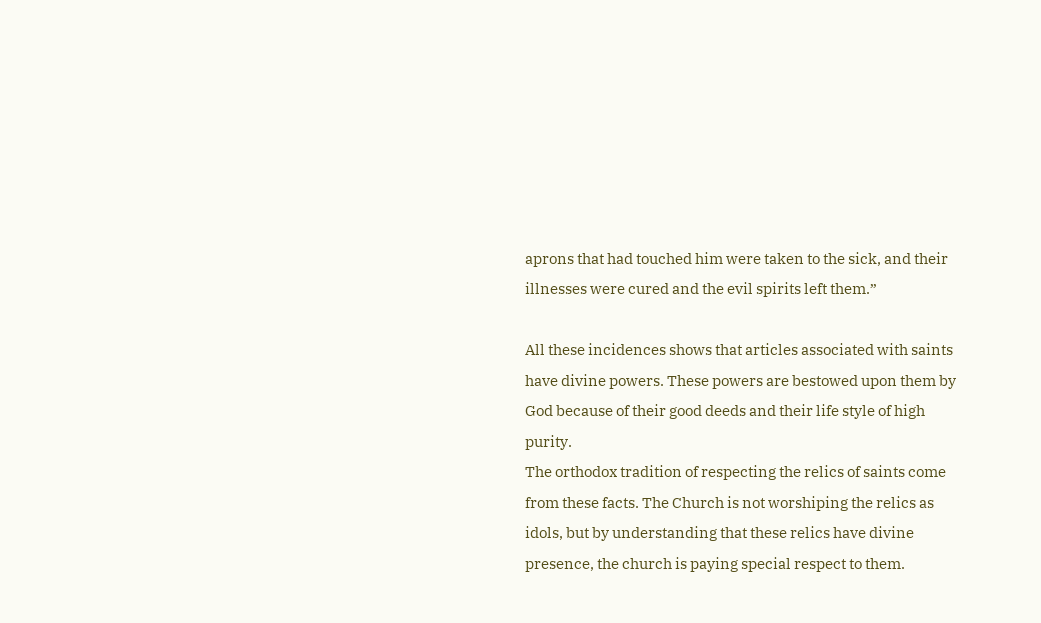aprons that had touched him were taken to the sick, and their illnesses were cured and the evil spirits left them.”

All these incidences shows that articles associated with saints have divine powers. These powers are bestowed upon them by God because of their good deeds and their life style of high purity.
The orthodox tradition of respecting the relics of saints come from these facts. The Church is not worshiping the relics as idols, but by understanding that these relics have divine presence, the church is paying special respect to them.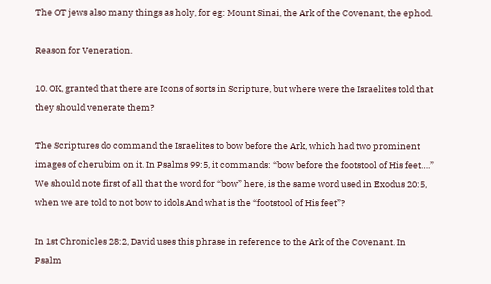The OT jews also many things as holy, for eg: Mount Sinai, the Ark of the Covenant, the ephod.

Reason for Veneration.

10. OK, granted that there are Icons of sorts in Scripture, but where were the Israelites told that they should venerate them?

The Scriptures do command the Israelites to bow before the Ark, which had two prominent images of cherubim on it. In Psalms 99:5, it commands: “bow before the footstool of His feet….” We should note first of all that the word for “bow” here, is the same word used in Exodus 20:5, when we are told to not bow to idols.And what is the “footstool of His feet”?

In 1st Chronicles 28:2, David uses this phrase in reference to the Ark of the Covenant. In Psalm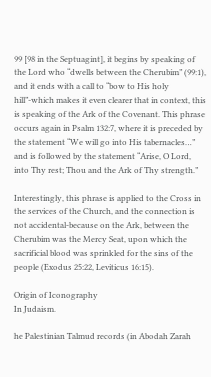99 [98 in the Septuagint], it begins by speaking of the Lord who “dwells between the Cherubim” (99:1), and it ends with a call to “bow to His holy hill”-which makes it even clearer that in context, this is speaking of the Ark of the Covenant. This phrase occurs again in Psalm 132:7, where it is preceded by the statement “We will go into His tabernacles…” and is followed by the statement “Arise, O Lord, into Thy rest; Thou and the Ark of Thy strength.”

Interestingly, this phrase is applied to the Cross in the services of the Church, and the connection is not accidental-because on the Ark, between the Cherubim was the Mercy Seat, upon which the sacrificial blood was sprinkled for the sins of the people (Exodus 25:22, Leviticus 16:15).

Origin of Iconography
In Judaism.

he Palestinian Talmud records (in Abodah Zarah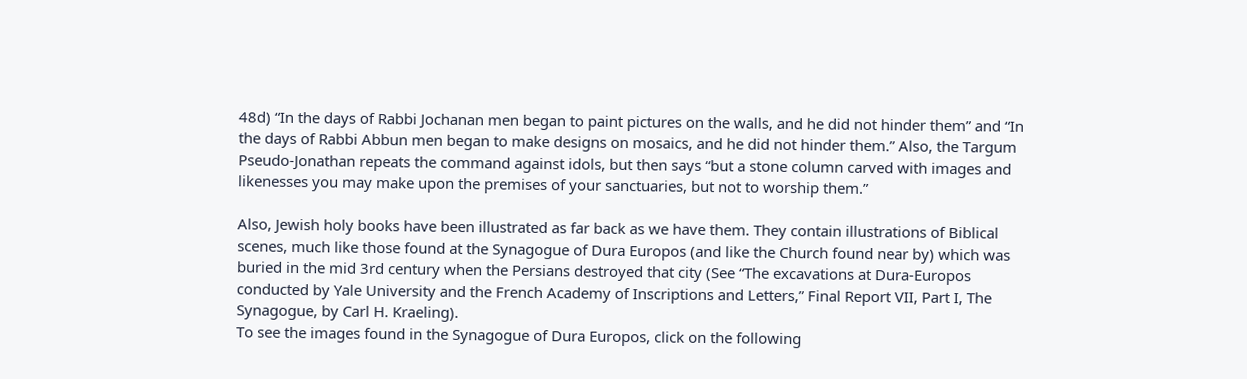48d) “In the days of Rabbi Jochanan men began to paint pictures on the walls, and he did not hinder them” and “In the days of Rabbi Abbun men began to make designs on mosaics, and he did not hinder them.” Also, the Targum Pseudo-Jonathan repeats the command against idols, but then says “but a stone column carved with images and likenesses you may make upon the premises of your sanctuaries, but not to worship them.”

Also, Jewish holy books have been illustrated as far back as we have them. They contain illustrations of Biblical scenes, much like those found at the Synagogue of Dura Europos (and like the Church found near by) which was buried in the mid 3rd century when the Persians destroyed that city (See “The excavations at Dura-Europos conducted by Yale University and the French Academy of Inscriptions and Letters,” Final Report VII, Part I, The Synagogue, by Carl H. Kraeling).
To see the images found in the Synagogue of Dura Europos, click on the following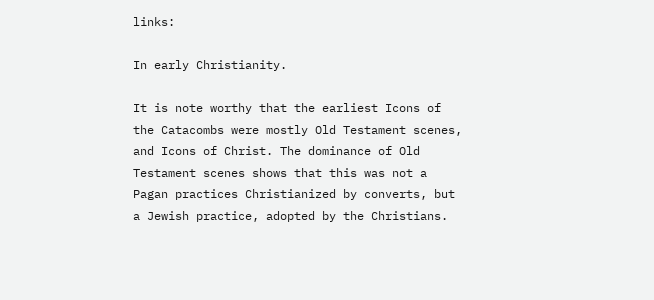links:

In early Christianity.

It is note worthy that the earliest Icons of the Catacombs were mostly Old Testament scenes, and Icons of Christ. The dominance of Old Testament scenes shows that this was not a Pagan practices Christianized by converts, but a Jewish practice, adopted by the Christians.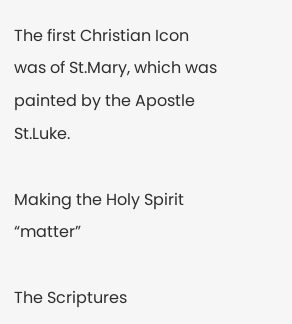The first Christian Icon was of St.Mary, which was painted by the Apostle St.Luke.

Making the Holy Spirit “matter”

The Scriptures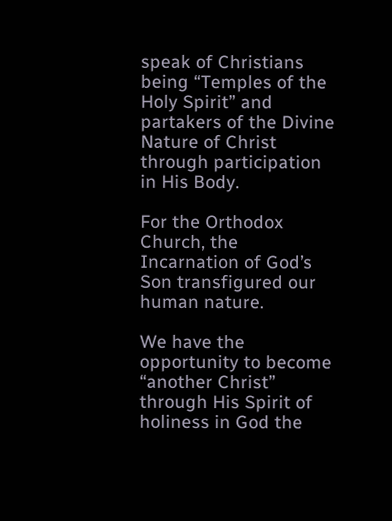speak of Christians being “Temples of the Holy Spirit” and partakers of the Divine Nature of Christ through participation in His Body.

For the Orthodox Church, the Incarnation of God’s Son transfigured our human nature.

We have the opportunity to become “another Christ” through His Spirit of holiness in God the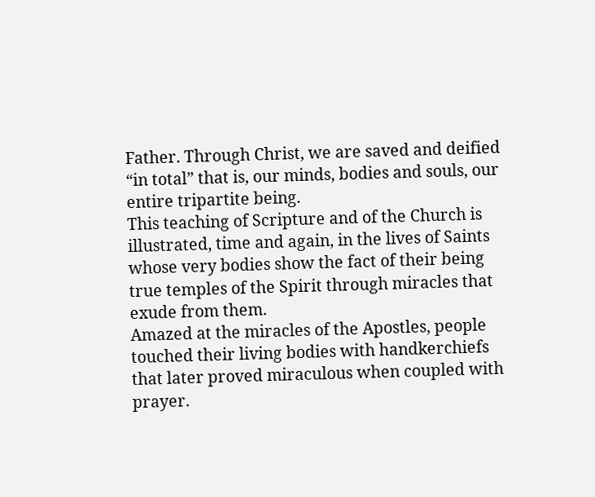Father. Through Christ, we are saved and deified “in total” that is, our minds, bodies and souls, our entire tripartite being.
This teaching of Scripture and of the Church is illustrated, time and again, in the lives of Saints whose very bodies show the fact of their being true temples of the Spirit through miracles that exude from them.
Amazed at the miracles of the Apostles, people touched their living bodies with handkerchiefs that later proved miraculous when coupled with prayer.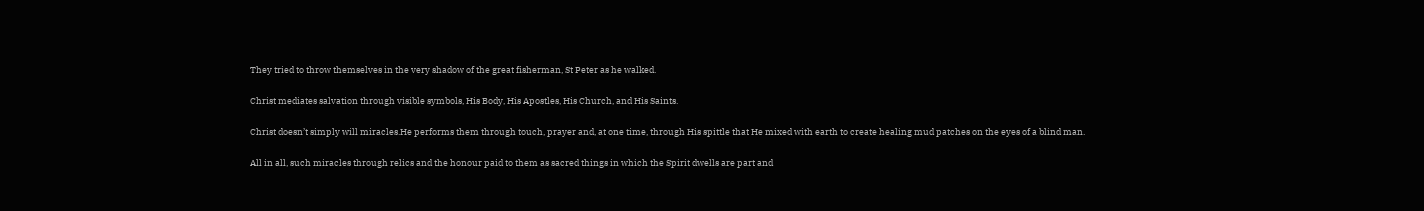They tried to throw themselves in the very shadow of the great fisherman, St Peter as he walked.

Christ mediates salvation through visible symbols, His Body, His Apostles, His Church, and His Saints.

Christ doesn’t simply will miracles.He performs them through touch, prayer and, at one time, through His spittle that He mixed with earth to create healing mud patches on the eyes of a blind man.

All in all, such miracles through relics and the honour paid to them as sacred things in which the Spirit dwells are part and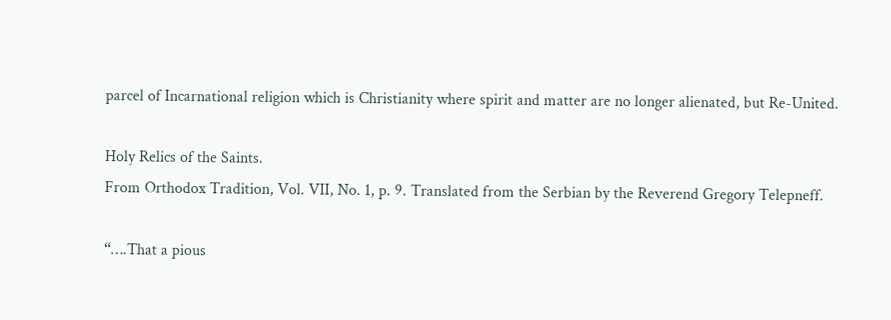parcel of Incarnational religion which is Christianity where spirit and matter are no longer alienated, but Re-United.

Holy Relics of the Saints.
From Orthodox Tradition, Vol. VII, No. 1, p. 9. Translated from the Serbian by the Reverend Gregory Telepneff.

“….That a pious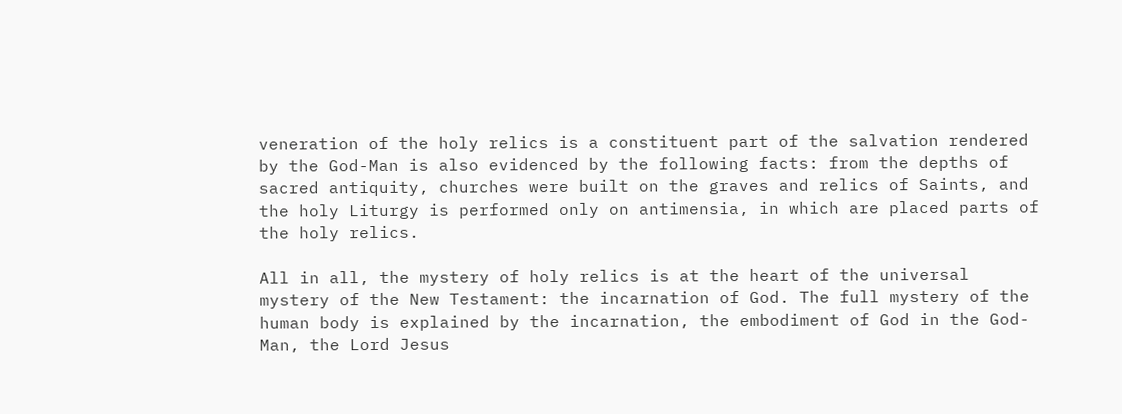veneration of the holy relics is a constituent part of the salvation rendered by the God-Man is also evidenced by the following facts: from the depths of sacred antiquity, churches were built on the graves and relics of Saints, and the holy Liturgy is performed only on antimensia, in which are placed parts of the holy relics.

All in all, the mystery of holy relics is at the heart of the universal mystery of the New Testament: the incarnation of God. The full mystery of the human body is explained by the incarnation, the embodiment of God in the God-Man, the Lord Jesus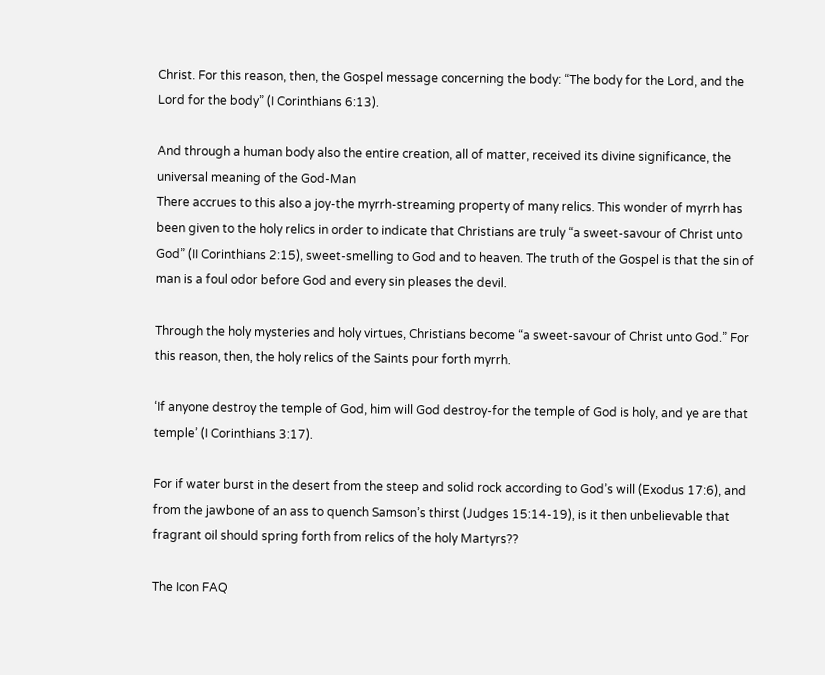Christ. For this reason, then, the Gospel message concerning the body: “The body for the Lord, and the Lord for the body” (I Corinthians 6:13).

And through a human body also the entire creation, all of matter, received its divine significance, the universal meaning of the God-Man
There accrues to this also a joy-the myrrh-streaming property of many relics. This wonder of myrrh has been given to the holy relics in order to indicate that Christians are truly “a sweet-savour of Christ unto God” (II Corinthians 2:15), sweet-smelling to God and to heaven. The truth of the Gospel is that the sin of man is a foul odor before God and every sin pleases the devil.

Through the holy mysteries and holy virtues, Christians become “a sweet-savour of Christ unto God.” For this reason, then, the holy relics of the Saints pour forth myrrh.

‘If anyone destroy the temple of God, him will God destroy-for the temple of God is holy, and ye are that temple’ (I Corinthians 3:17).

For if water burst in the desert from the steep and solid rock according to God’s will (Exodus 17:6), and from the jawbone of an ass to quench Samson’s thirst (Judges 15:14-19), is it then unbelievable that fragrant oil should spring forth from relics of the holy Martyrs??

The Icon FAQ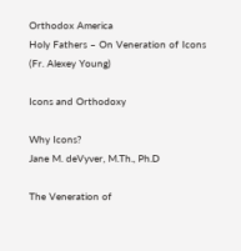Orthodox America
Holy Fathers – On Veneration of Icons (Fr. Alexey Young)

Icons and Orthodoxy

Why Icons?
Jane M. deVyver, M.Th., Ph.D

The Veneration of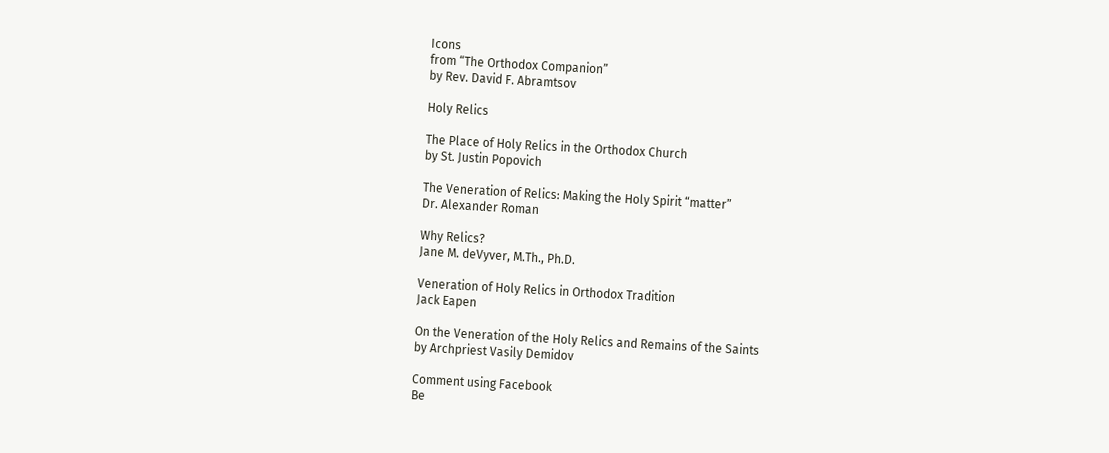Icons
from “The Orthodox Companion”
by Rev. David F. Abramtsov

Holy Relics

The Place of Holy Relics in the Orthodox Church
by St. Justin Popovich

The Veneration of Relics: Making the Holy Spirit “matter”
Dr. Alexander Roman

Why Relics?
Jane M. deVyver, M.Th., Ph.D.

Veneration of Holy Relics in Orthodox Tradition
Jack Eapen

On the Veneration of the Holy Relics and Remains of the Saints
by Archpriest Vasily Demidov

Comment using Facebook
Be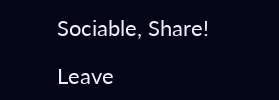Sociable, Share!

Leave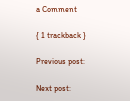a Comment

{ 1 trackback }

Previous post:

Next post: